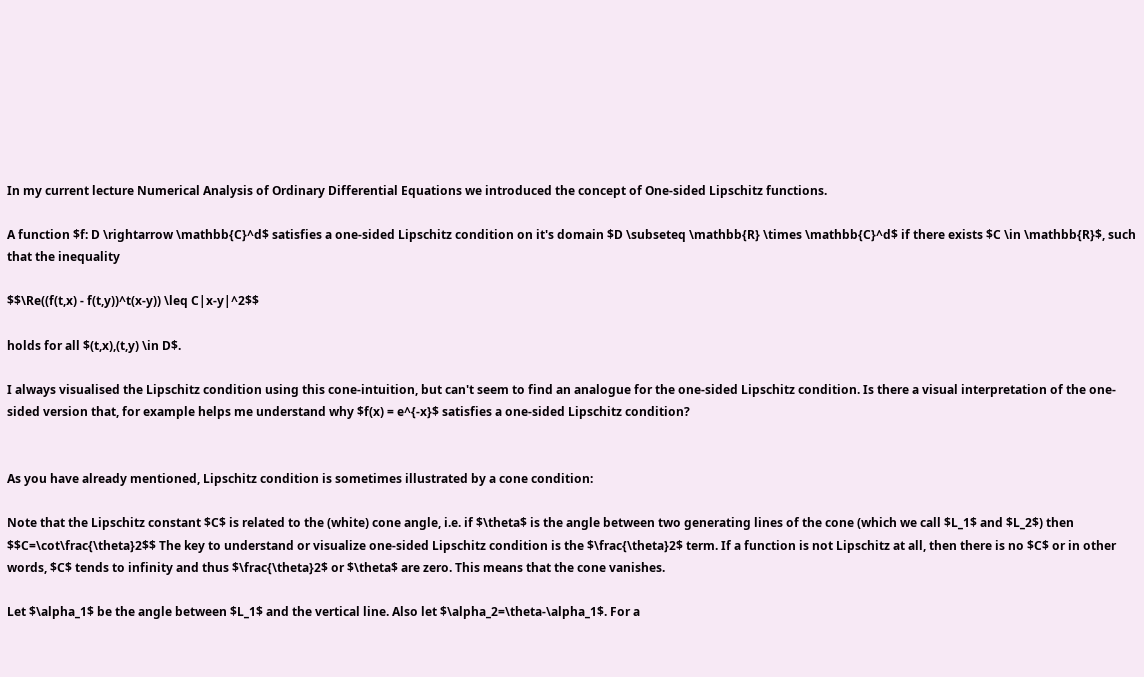In my current lecture Numerical Analysis of Ordinary Differential Equations we introduced the concept of One-sided Lipschitz functions.

A function $f: D \rightarrow \mathbb{C}^d$ satisfies a one-sided Lipschitz condition on it's domain $D \subseteq \mathbb{R} \times \mathbb{C}^d$ if there exists $C \in \mathbb{R}$, such that the inequality

$$\Re((f(t,x) - f(t,y))^t(x-y)) \leq C|x-y|^2$$

holds for all $(t,x),(t,y) \in D$.

I always visualised the Lipschitz condition using this cone-intuition, but can't seem to find an analogue for the one-sided Lipschitz condition. Is there a visual interpretation of the one-sided version that, for example helps me understand why $f(x) = e^{-x}$ satisfies a one-sided Lipschitz condition?


As you have already mentioned, Lipschitz condition is sometimes illustrated by a cone condition:

Note that the Lipschitz constant $C$ is related to the (white) cone angle, i.e. if $\theta$ is the angle between two generating lines of the cone (which we call $L_1$ and $L_2$) then $$C=\cot\frac{\theta}2$$ The key to understand or visualize one-sided Lipschitz condition is the $\frac{\theta}2$ term. If a function is not Lipschitz at all, then there is no $C$ or in other words, $C$ tends to infinity and thus $\frac{\theta}2$ or $\theta$ are zero. This means that the cone vanishes.

Let $\alpha_1$ be the angle between $L_1$ and the vertical line. Also let $\alpha_2=\theta-\alpha_1$. For a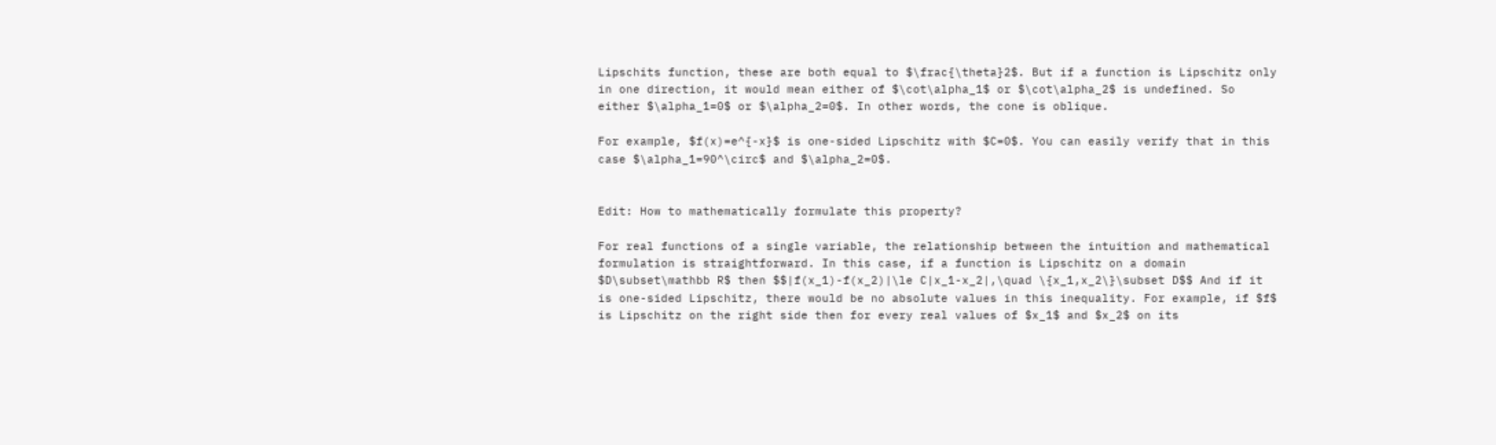Lipschits function, these are both equal to $\frac{\theta}2$. But if a function is Lipschitz only in one direction, it would mean either of $\cot\alpha_1$ or $\cot\alpha_2$ is undefined. So either $\alpha_1=0$ or $\alpha_2=0$. In other words, the cone is oblique.

For example, $f(x)=e^{-x}$ is one-sided Lipschitz with $C=0$. You can easily verify that in this case $\alpha_1=90^\circ$ and $\alpha_2=0$.


Edit: How to mathematically formulate this property?

For real functions of a single variable, the relationship between the intuition and mathematical formulation is straightforward. In this case, if a function is Lipschitz on a domain $D\subset\mathbb R$ then $$|f(x_1)-f(x_2)|\le C|x_1-x_2|,\quad \{x_1,x_2\}\subset D$$ And if it is one-sided Lipschitz, there would be no absolute values in this inequality. For example, if $f$ is Lipschitz on the right side then for every real values of $x_1$ and $x_2$ on its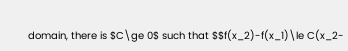domain, there is $C\ge 0$ such that $$f(x_2)-f(x_1)\le C(x_2-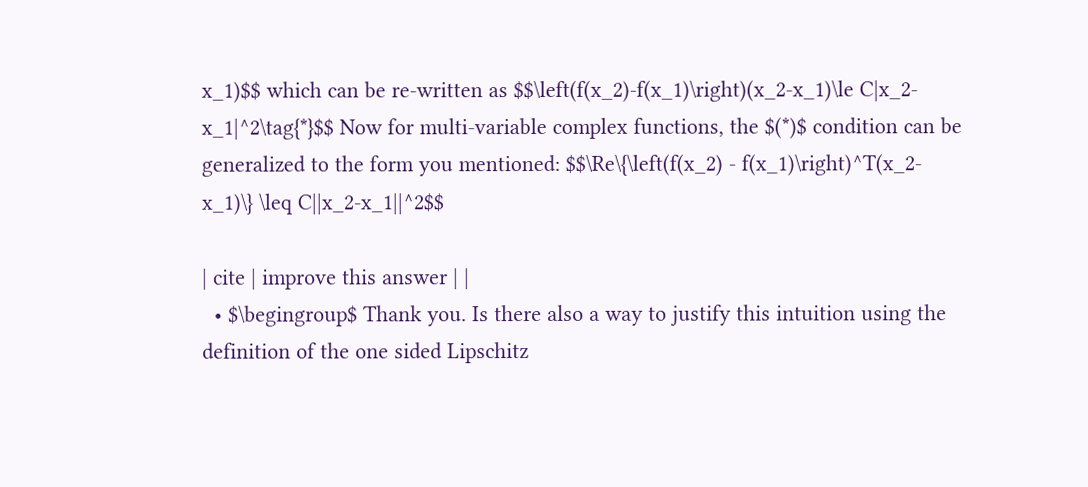x_1)$$ which can be re-written as $$\left(f(x_2)-f(x_1)\right)(x_2-x_1)\le C|x_2-x_1|^2\tag{*}$$ Now for multi-variable complex functions, the $(*)$ condition can be generalized to the form you mentioned: $$\Re\{\left(f(x_2) - f(x_1)\right)^T(x_2-x_1)\} \leq C||x_2-x_1||^2$$

| cite | improve this answer | |
  • $\begingroup$ Thank you. Is there also a way to justify this intuition using the definition of the one sided Lipschitz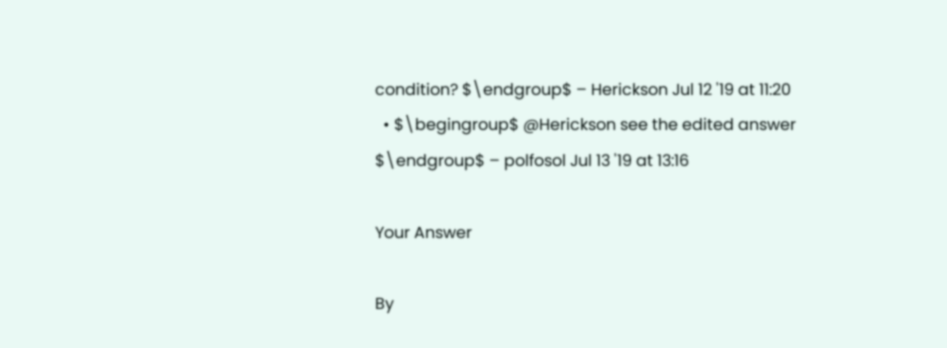condition? $\endgroup$ – Herickson Jul 12 '19 at 11:20
  • $\begingroup$ @Herickson see the edited answer $\endgroup$ – polfosol Jul 13 '19 at 13:16

Your Answer

By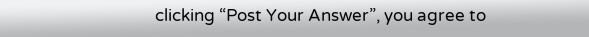clicking “Post Your Answer”, you agree to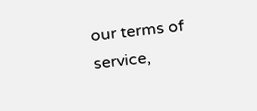our terms of service,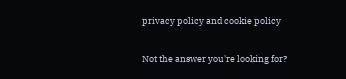privacy policy and cookie policy

Not the answer you're looking for?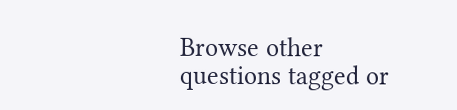Browse other questions tagged or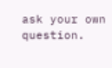ask your own question.